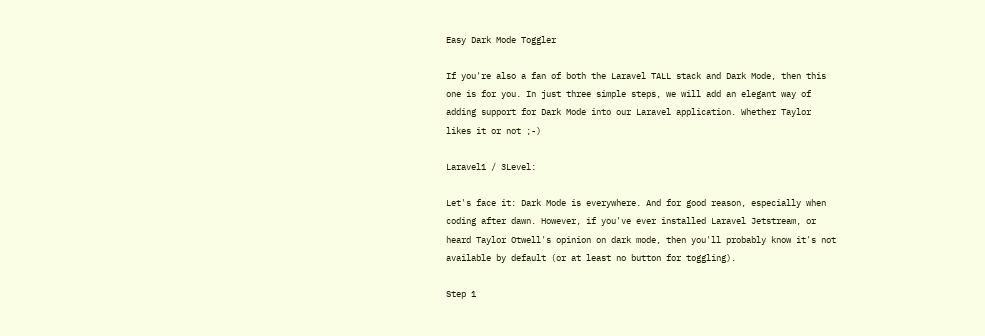Easy Dark Mode Toggler

If you're also a fan of both the Laravel TALL stack and Dark Mode, then this one is for you. In just three simple steps, we will add an elegant way of adding support for Dark Mode into our Laravel application. Whether Taylor likes it or not ;-)

Laravel1 / 3Level:

Let's face it: Dark Mode is everywhere. And for good reason, especially when coding after dawn. However, if you've ever installed Laravel Jetstream, or heard Taylor Otwell's opinion on dark mode, then you'll probably know it's not available by default (or at least no button for toggling).

Step 1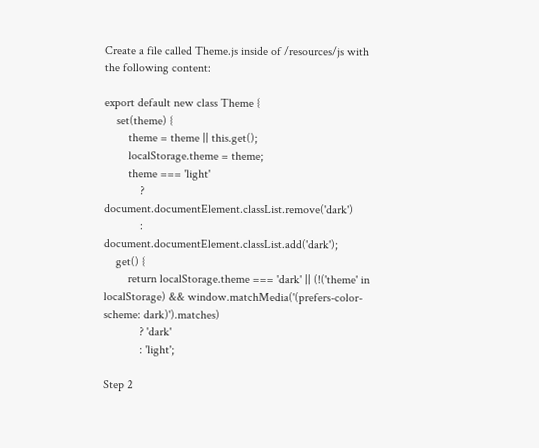Create a file called Theme.js inside of /resources/js with the following content:

export default new class Theme {
    set(theme) {
        theme = theme || this.get();
        localStorage.theme = theme;
        theme === 'light'
            ? document.documentElement.classList.remove('dark')
            : document.documentElement.classList.add('dark');
    get() {
        return localStorage.theme === 'dark' || (!('theme' in localStorage) && window.matchMedia('(prefers-color-scheme: dark)').matches)
            ? 'dark'
            : 'light';

Step 2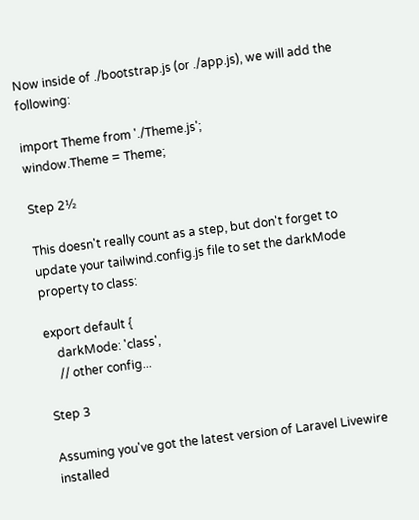Now inside of ./bootstrap.js (or ./app.js), we will add the following:

import Theme from './Theme.js';
window.Theme = Theme;

Step 2½

This doesn't really count as a step, but don't forget to update your tailwind.config.js file to set the darkMode property to class:

export default {
    darkMode: 'class',
    // other config...

Step 3

Assuming you've got the latest version of Laravel Livewire installed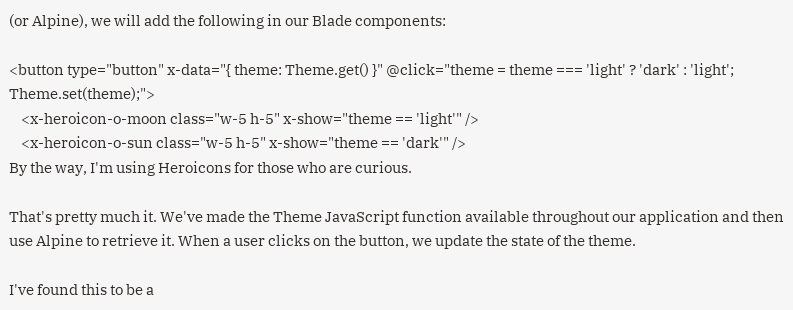(or Alpine), we will add the following in our Blade components:

<button type="button" x-data="{ theme: Theme.get() }" @click="theme = theme === 'light' ? 'dark' : 'light'; Theme.set(theme);">
    <x-heroicon-o-moon class="w-5 h-5" x-show="theme == 'light'" />
    <x-heroicon-o-sun class="w-5 h-5" x-show="theme == 'dark'" />
By the way, I'm using Heroicons for those who are curious.

That's pretty much it. We've made the Theme JavaScript function available throughout our application and then use Alpine to retrieve it. When a user clicks on the button, we update the state of the theme.

I've found this to be a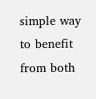simple way to benefit from both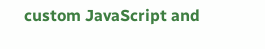custom JavaScript and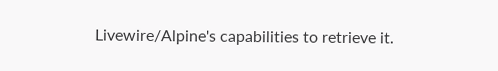Livewire/Alpine's capabilities to retrieve it.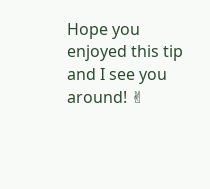Hope you enjoyed this tip and I see you around! ✌